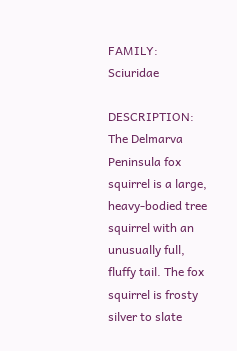FAMILY: Sciuridae

DESCRIPTION: The Delmarva Peninsula fox squirrel is a large, heavy-bodied tree squirrel with an unusually full, fluffy tail. The fox squirrel is frosty silver to slate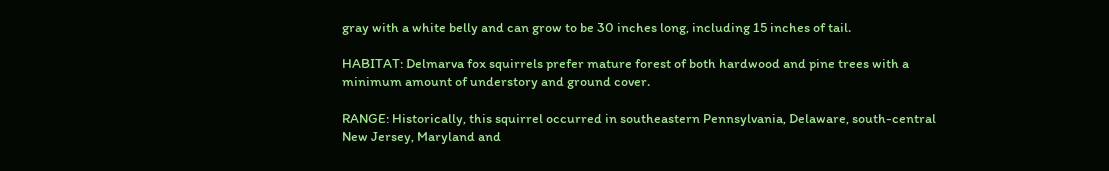gray with a white belly and can grow to be 30 inches long, including 15 inches of tail.

HABITAT: Delmarva fox squirrels prefer mature forest of both hardwood and pine trees with a minimum amount of understory and ground cover.

RANGE: Historically, this squirrel occurred in southeastern Pennsylvania, Delaware, south-central New Jersey, Maryland and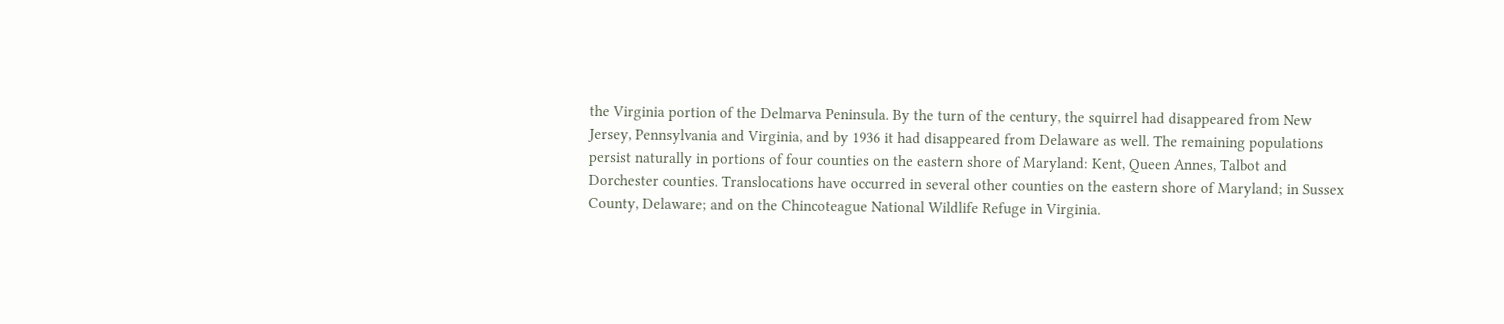the Virginia portion of the Delmarva Peninsula. By the turn of the century, the squirrel had disappeared from New Jersey, Pennsylvania and Virginia, and by 1936 it had disappeared from Delaware as well. The remaining populations persist naturally in portions of four counties on the eastern shore of Maryland: Kent, Queen Annes, Talbot and Dorchester counties. Translocations have occurred in several other counties on the eastern shore of Maryland; in Sussex County, Delaware; and on the Chincoteague National Wildlife Refuge in Virginia.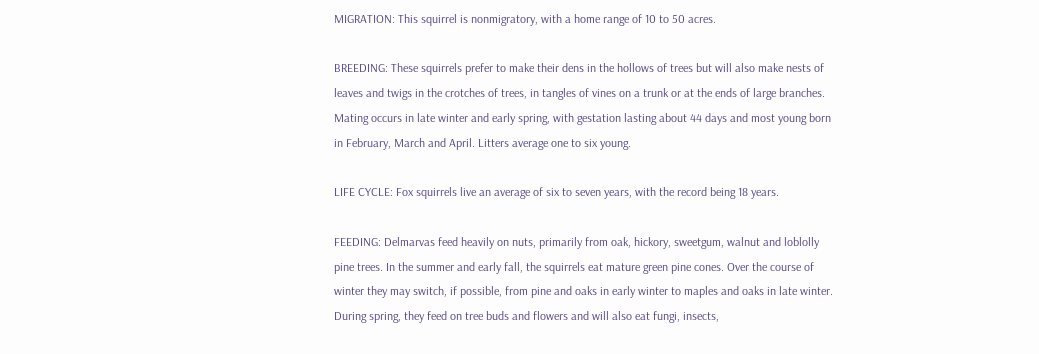MIGRATION: This squirrel is nonmigratory, with a home range of 10 to 50 acres.

BREEDING: These squirrels prefer to make their dens in the hollows of trees but will also make nests of leaves and twigs in the crotches of trees, in tangles of vines on a trunk or at the ends of large branches. Mating occurs in late winter and early spring, with gestation lasting about 44 days and most young born in February, March and April. Litters average one to six young.

LIFE CYCLE: Fox squirrels live an average of six to seven years, with the record being 18 years.

FEEDING: Delmarvas feed heavily on nuts, primarily from oak, hickory, sweetgum, walnut and loblolly pine trees. In the summer and early fall, the squirrels eat mature green pine cones. Over the course of winter they may switch, if possible, from pine and oaks in early winter to maples and oaks in late winter. During spring, they feed on tree buds and flowers and will also eat fungi, insects,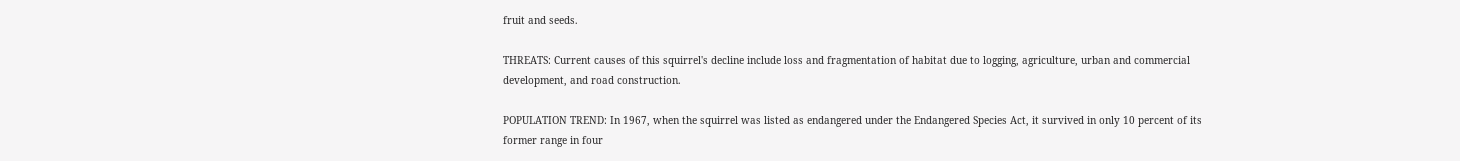fruit and seeds.

THREATS: Current causes of this squirrel's decline include loss and fragmentation of habitat due to logging, agriculture, urban and commercial development, and road construction.

POPULATION TREND: In 1967, when the squirrel was listed as endangered under the Endangered Species Act, it survived in only 10 percent of its former range in four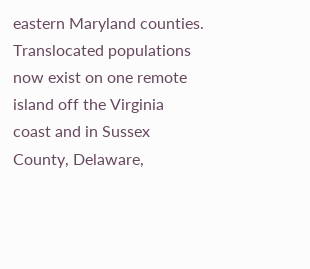eastern Maryland counties. Translocated populations now exist on one remote island off the Virginia coast and in Sussex County, Delaware,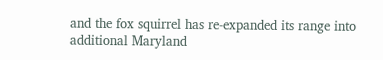and the fox squirrel has re-expanded its range into additional Maryland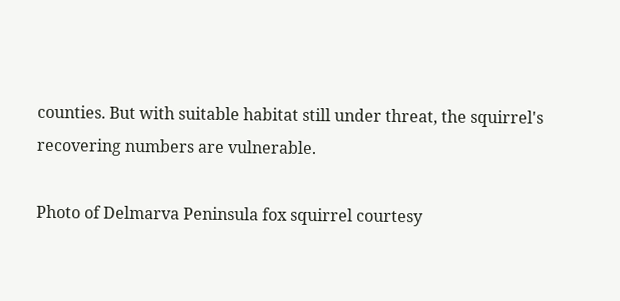counties. But with suitable habitat still under threat, the squirrel's recovering numbers are vulnerable.

Photo of Delmarva Peninsula fox squirrel courtesy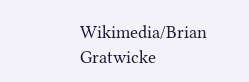Wikimedia/Brian Gratwicke